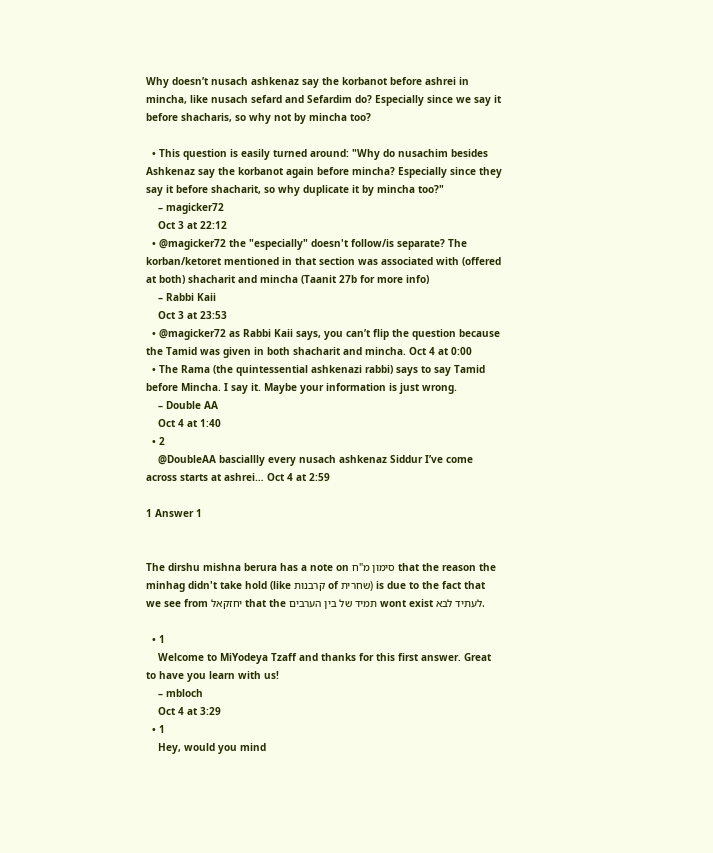Why doesn’t nusach ashkenaz say the korbanot before ashrei in mincha, like nusach sefard and Sefardim do? Especially since we say it before shacharis, so why not by mincha too?

  • This question is easily turned around: "Why do nusachim besides Ashkenaz say the korbanot again before mincha? Especially since they say it before shacharit, so why duplicate it by mincha too?"
    – magicker72
    Oct 3 at 22:12
  • @magicker72 the "especially" doesn't follow/is separate? The korban/ketoret mentioned in that section was associated with (offered at both) shacharit and mincha (Taanit 27b for more info)
    – Rabbi Kaii
    Oct 3 at 23:53
  • @magicker72 as Rabbi Kaii says, you can’t flip the question because the Tamid was given in both shacharit and mincha. Oct 4 at 0:00
  • The Rama (the quintessential ashkenazi rabbi) says to say Tamid before Mincha. I say it. Maybe your information is just wrong.
    – Double AA
    Oct 4 at 1:40
  • 2
    @DoubleAA basciallly every nusach ashkenaz Siddur I’ve come across starts at ashrei… Oct 4 at 2:59

1 Answer 1


The dirshu mishna berura has a note on סימון מ"ח that the reason the minhag didn't take hold (like קרבנות of שחרית) is due to the fact that we see from יחזקאל that the תמיד של בין הערבים wont exist לעתיד לבא.

  • 1
    Welcome to MiYodeya Tzaff and thanks for this first answer. Great to have you learn with us!
    – mbloch
    Oct 4 at 3:29
  • 1
    Hey, would you mind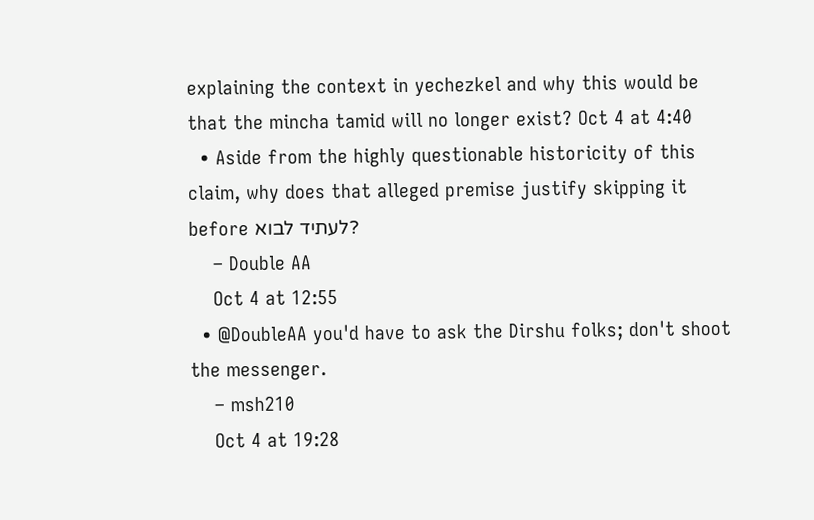explaining the context in yechezkel and why this would be that the mincha tamid will no longer exist? Oct 4 at 4:40
  • Aside from the highly questionable historicity of this claim, why does that alleged premise justify skipping it before לעתיד לבוא?
    – Double AA
    Oct 4 at 12:55
  • @DoubleAA you'd have to ask the Dirshu folks; don't shoot the messenger.
    – msh210
    Oct 4 at 19:28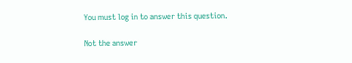You must log in to answer this question.

Not the answer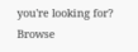you're looking for? Browse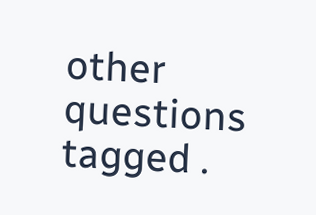other questions tagged .